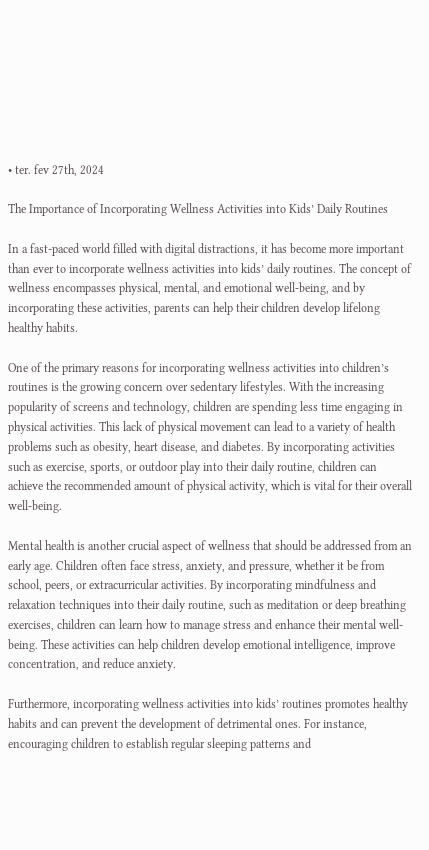• ter. fev 27th, 2024

The Importance of Incorporating Wellness Activities into Kids’ Daily Routines

In a fast-paced world filled with digital distractions, it has become more important than ever to incorporate wellness activities into kids’ daily routines. The concept of wellness encompasses physical, mental, and emotional well-being, and by incorporating these activities, parents can help their children develop lifelong healthy habits.

One of the primary reasons for incorporating wellness activities into children’s routines is the growing concern over sedentary lifestyles. With the increasing popularity of screens and technology, children are spending less time engaging in physical activities. This lack of physical movement can lead to a variety of health problems such as obesity, heart disease, and diabetes. By incorporating activities such as exercise, sports, or outdoor play into their daily routine, children can achieve the recommended amount of physical activity, which is vital for their overall well-being.

Mental health is another crucial aspect of wellness that should be addressed from an early age. Children often face stress, anxiety, and pressure, whether it be from school, peers, or extracurricular activities. By incorporating mindfulness and relaxation techniques into their daily routine, such as meditation or deep breathing exercises, children can learn how to manage stress and enhance their mental well-being. These activities can help children develop emotional intelligence, improve concentration, and reduce anxiety.

Furthermore, incorporating wellness activities into kids’ routines promotes healthy habits and can prevent the development of detrimental ones. For instance, encouraging children to establish regular sleeping patterns and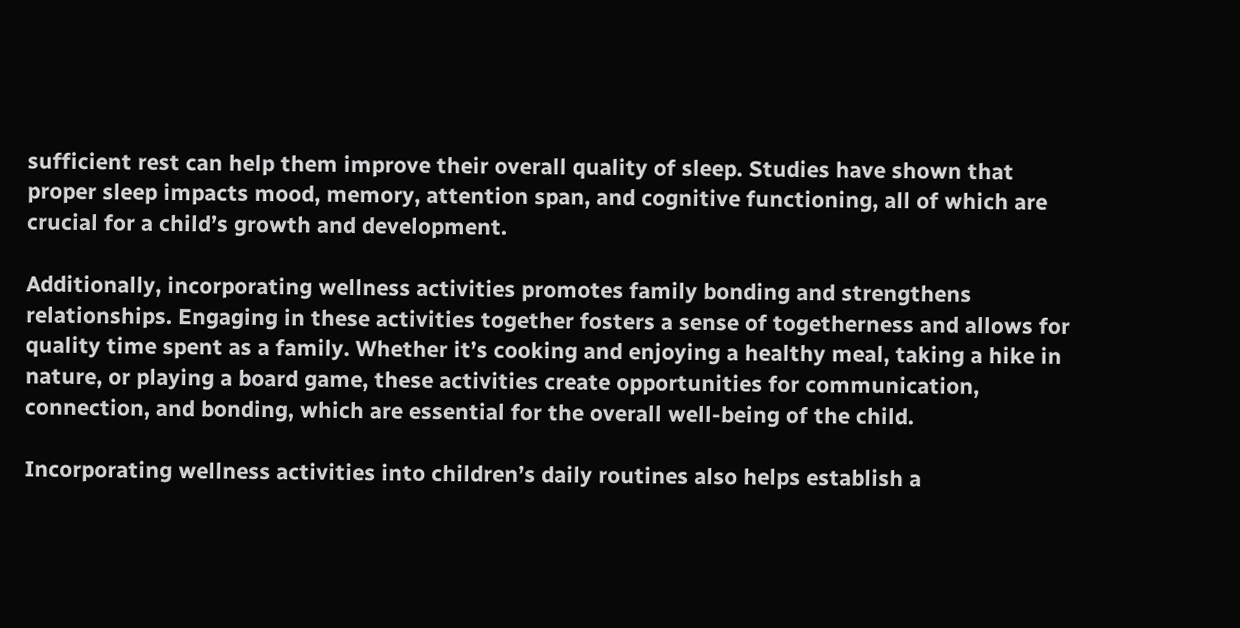sufficient rest can help them improve their overall quality of sleep. Studies have shown that proper sleep impacts mood, memory, attention span, and cognitive functioning, all of which are crucial for a child’s growth and development.

Additionally, incorporating wellness activities promotes family bonding and strengthens relationships. Engaging in these activities together fosters a sense of togetherness and allows for quality time spent as a family. Whether it’s cooking and enjoying a healthy meal, taking a hike in nature, or playing a board game, these activities create opportunities for communication, connection, and bonding, which are essential for the overall well-being of the child.

Incorporating wellness activities into children’s daily routines also helps establish a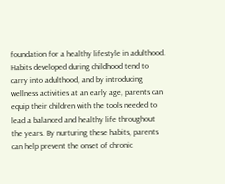foundation for a healthy lifestyle in adulthood. Habits developed during childhood tend to carry into adulthood, and by introducing wellness activities at an early age, parents can equip their children with the tools needed to lead a balanced and healthy life throughout the years. By nurturing these habits, parents can help prevent the onset of chronic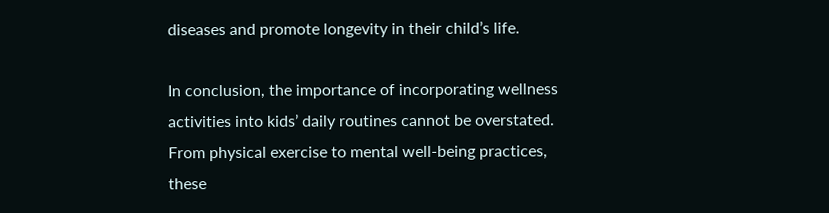diseases and promote longevity in their child’s life.

In conclusion, the importance of incorporating wellness activities into kids’ daily routines cannot be overstated. From physical exercise to mental well-being practices, these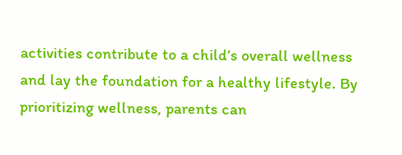activities contribute to a child’s overall wellness and lay the foundation for a healthy lifestyle. By prioritizing wellness, parents can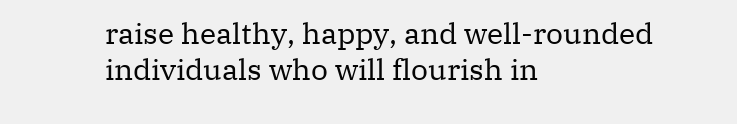raise healthy, happy, and well-rounded individuals who will flourish in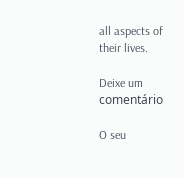all aspects of their lives.

Deixe um comentário

O seu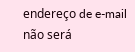endereço de e-mail não será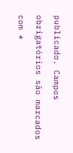publicado. Campos obrigatórios são marcados com *